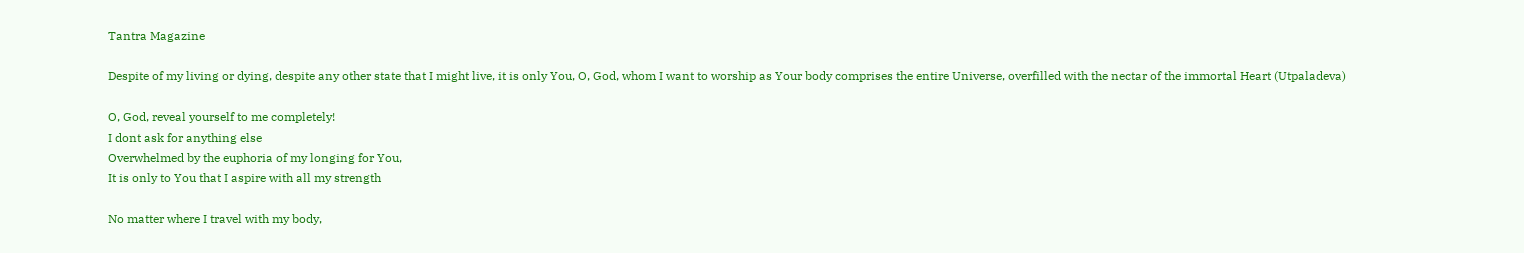Tantra Magazine

Despite of my living or dying, despite any other state that I might live, it is only You, O, God, whom I want to worship as Your body comprises the entire Universe, overfilled with the nectar of the immortal Heart (Utpaladeva)

O, God, reveal yourself to me completely!
I dont ask for anything else
Overwhelmed by the euphoria of my longing for You,
It is only to You that I aspire with all my strength

No matter where I travel with my body,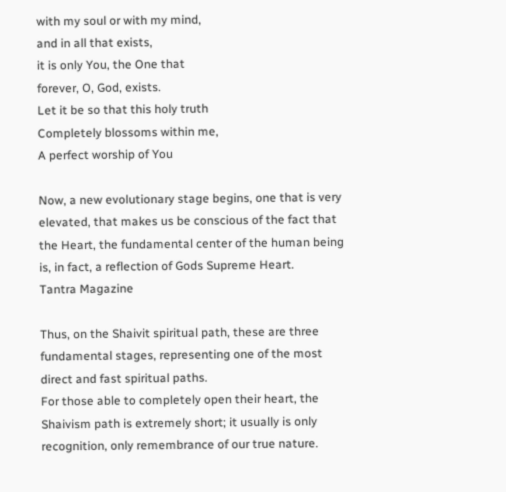with my soul or with my mind,
and in all that exists,
it is only You, the One that
forever, O, God, exists.
Let it be so that this holy truth
Completely blossoms within me,
A perfect worship of You

Now, a new evolutionary stage begins, one that is very elevated, that makes us be conscious of the fact that the Heart, the fundamental center of the human being is, in fact, a reflection of Gods Supreme Heart.
Tantra Magazine

Thus, on the Shaivit spiritual path, these are three fundamental stages, representing one of the most direct and fast spiritual paths.
For those able to completely open their heart, the Shaivism path is extremely short; it usually is only recognition, only remembrance of our true nature.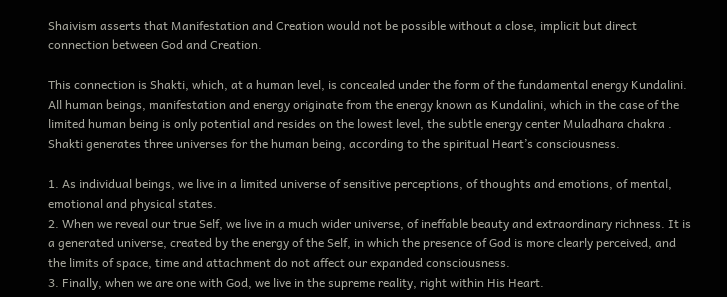Shaivism asserts that Manifestation and Creation would not be possible without a close, implicit but direct connection between God and Creation.

This connection is Shakti, which, at a human level, is concealed under the form of the fundamental energy Kundalini. All human beings, manifestation and energy originate from the energy known as Kundalini, which in the case of the limited human being is only potential and resides on the lowest level, the subtle energy center Muladhara chakra .
Shakti generates three universes for the human being, according to the spiritual Heart’s consciousness.

1. As individual beings, we live in a limited universe of sensitive perceptions, of thoughts and emotions, of mental, emotional and physical states.
2. When we reveal our true Self, we live in a much wider universe, of ineffable beauty and extraordinary richness. It is a generated universe, created by the energy of the Self, in which the presence of God is more clearly perceived, and the limits of space, time and attachment do not affect our expanded consciousness.
3. Finally, when we are one with God, we live in the supreme reality, right within His Heart.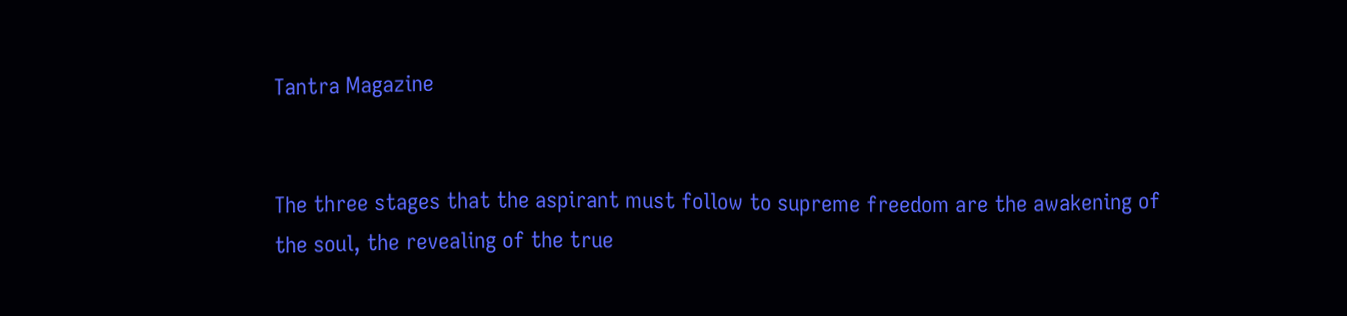Tantra Magazine


The three stages that the aspirant must follow to supreme freedom are the awakening of the soul, the revealing of the true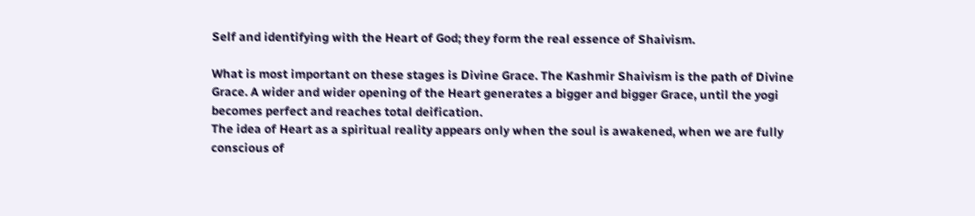Self and identifying with the Heart of God; they form the real essence of Shaivism.

What is most important on these stages is Divine Grace. The Kashmir Shaivism is the path of Divine Grace. A wider and wider opening of the Heart generates a bigger and bigger Grace, until the yogi becomes perfect and reaches total deification.
The idea of Heart as a spiritual reality appears only when the soul is awakened, when we are fully conscious of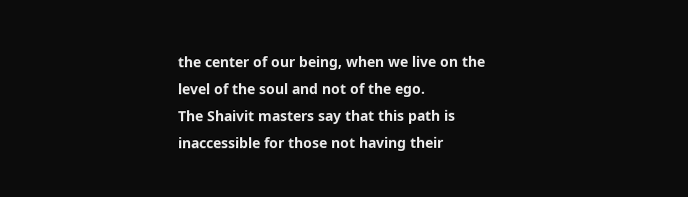the center of our being, when we live on the level of the soul and not of the ego.
The Shaivit masters say that this path is inaccessible for those not having their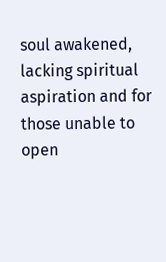soul awakened, lacking spiritual aspiration and for those unable to open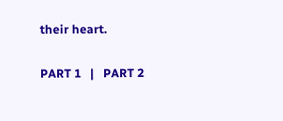their heart.

PART 1   |   PART 2